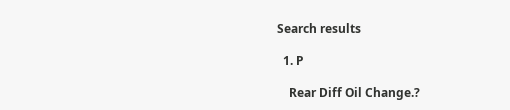Search results

  1. P

    Rear Diff Oil Change.?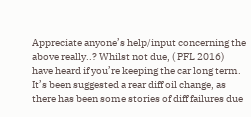Appreciate anyone’s help/input concerning the above really..? Whilst not due, ( PFL 2016) have heard if you’re keeping the car long term. It’s been suggested a rear diff oil change, as there has been some stories of diff failures due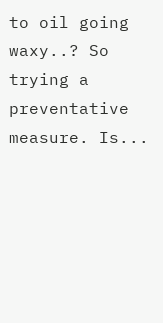to oil going waxy..? So trying a preventative measure. Is...